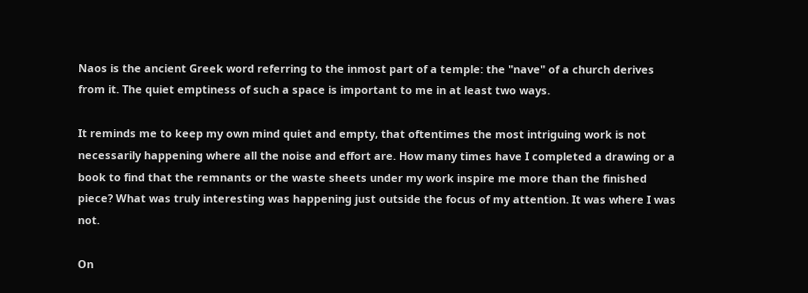Naos is the ancient Greek word referring to the inmost part of a temple: the "nave" of a church derives from it. The quiet emptiness of such a space is important to me in at least two ways.

It reminds me to keep my own mind quiet and empty, that oftentimes the most intriguing work is not necessarily happening where all the noise and effort are. How many times have I completed a drawing or a book to find that the remnants or the waste sheets under my work inspire me more than the finished piece? What was truly interesting was happening just outside the focus of my attention. It was where I was not.

On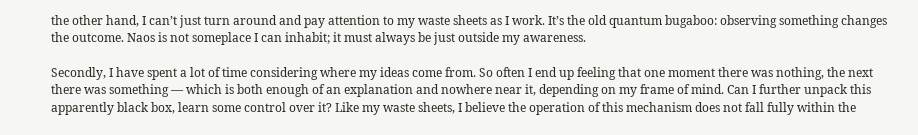the other hand, I can’t just turn around and pay attention to my waste sheets as I work. It’s the old quantum bugaboo: observing something changes the outcome. Naos is not someplace I can inhabit; it must always be just outside my awareness.

Secondly, I have spent a lot of time considering where my ideas come from. So often I end up feeling that one moment there was nothing, the next there was something — which is both enough of an explanation and nowhere near it, depending on my frame of mind. Can I further unpack this apparently black box, learn some control over it? Like my waste sheets, I believe the operation of this mechanism does not fall fully within the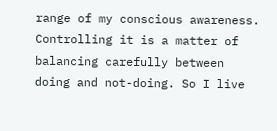range of my conscious awareness. Controlling it is a matter of balancing carefully between doing and not-doing. So I live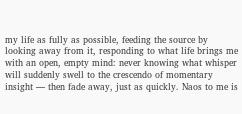my life as fully as possible, feeding the source by looking away from it, responding to what life brings me with an open, empty mind: never knowing what whisper will suddenly swell to the crescendo of momentary insight — then fade away, just as quickly. Naos to me is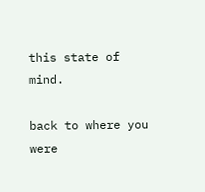this state of mind.

back to where you were